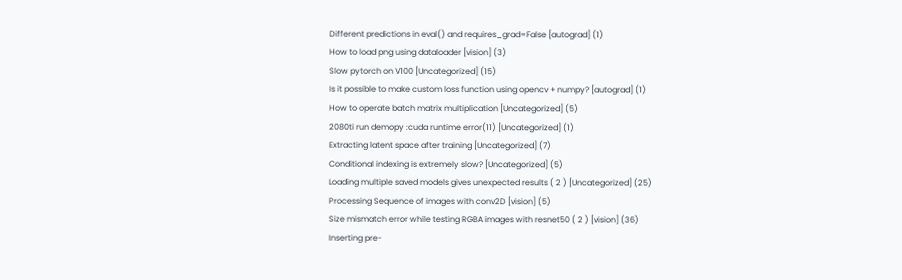Different predictions in eval() and requires_grad=False [autograd] (1)
How to load png using dataloader [vision] (3)
Slow pytorch on V100 [Uncategorized] (15)
Is it possible to make custom loss function using opencv + numpy? [autograd] (1)
How to operate batch matrix multiplication [Uncategorized] (5)
2080ti run demopy :cuda runtime error(11) [Uncategorized] (1)
Extracting latent space after training [Uncategorized] (7)
Conditional indexing is extremely slow? [Uncategorized] (5)
Loading multiple saved models gives unexpected results ( 2 ) [Uncategorized] (25)
Processing Sequence of images with conv2D [vision] (5)
Size mismatch error while testing RGBA images with resnet50 ( 2 ) [vision] (36)
Inserting pre-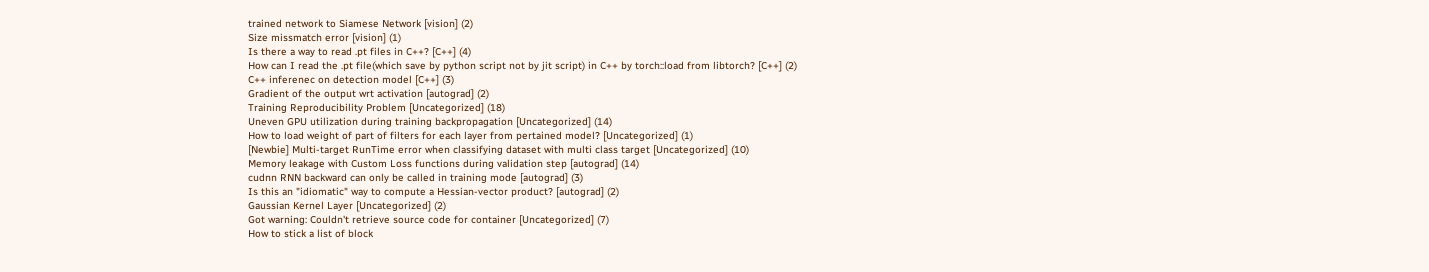trained network to Siamese Network [vision] (2)
Size missmatch error [vision] (1)
Is there a way to read .pt files in C++? [C++] (4)
How can I read the .pt file(which save by python script not by jit script) in C++ by torch::load from libtorch? [C++] (2)
C++ inferenec on detection model [C++] (3)
Gradient of the output wrt activation [autograd] (2)
Training Reproducibility Problem [Uncategorized] (18)
Uneven GPU utilization during training backpropagation [Uncategorized] (14)
How to load weight of part of filters for each layer from pertained model? [Uncategorized] (1)
[Newbie] Multi-target RunTime error when classifying dataset with multi class target [Uncategorized] (10)
Memory leakage with Custom Loss functions during validation step [autograd] (14)
cudnn RNN backward can only be called in training mode [autograd] (3)
Is this an "idiomatic" way to compute a Hessian-vector product? [autograd] (2)
Gaussian Kernel Layer [Uncategorized] (2)
Got warning: Couldn't retrieve source code for container [Uncategorized] (7)
How to stick a list of block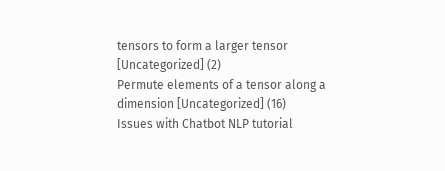tensors to form a larger tensor [Uncategorized] (2)
Permute elements of a tensor along a dimension [Uncategorized] (16)
Issues with Chatbot NLP tutorial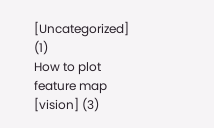[Uncategorized] (1)
How to plot feature map [vision] (3)